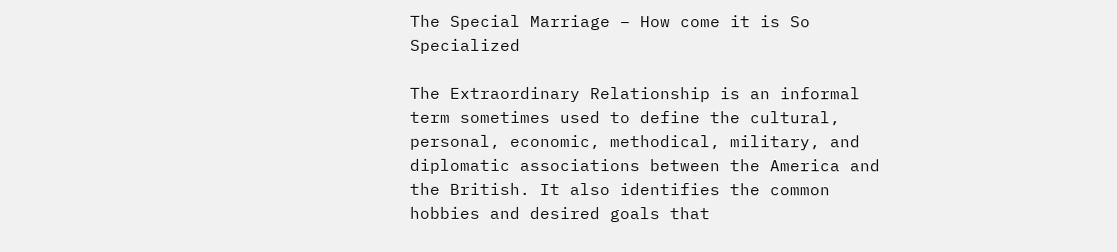The Special Marriage – How come it is So Specialized

The Extraordinary Relationship is an informal term sometimes used to define the cultural, personal, economic, methodical, military, and diplomatic associations between the America and the British. It also identifies the common hobbies and desired goals that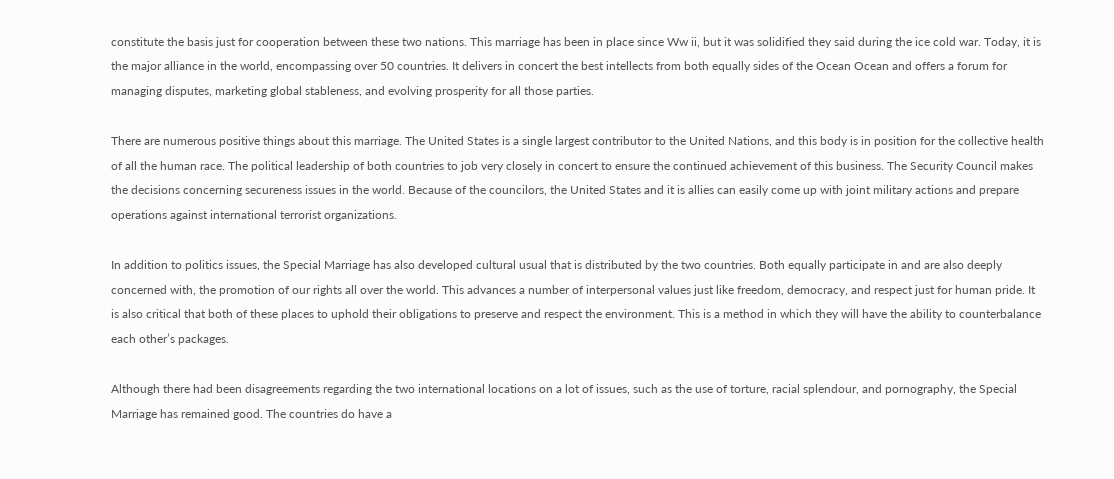constitute the basis just for cooperation between these two nations. This marriage has been in place since Ww ii, but it was solidified they said during the ice cold war. Today, it is the major alliance in the world, encompassing over 50 countries. It delivers in concert the best intellects from both equally sides of the Ocean Ocean and offers a forum for managing disputes, marketing global stableness, and evolving prosperity for all those parties.

There are numerous positive things about this marriage. The United States is a single largest contributor to the United Nations, and this body is in position for the collective health of all the human race. The political leadership of both countries to job very closely in concert to ensure the continued achievement of this business. The Security Council makes the decisions concerning secureness issues in the world. Because of the councilors, the United States and it is allies can easily come up with joint military actions and prepare operations against international terrorist organizations.

In addition to politics issues, the Special Marriage has also developed cultural usual that is distributed by the two countries. Both equally participate in and are also deeply concerned with, the promotion of our rights all over the world. This advances a number of interpersonal values just like freedom, democracy, and respect just for human pride. It is also critical that both of these places to uphold their obligations to preserve and respect the environment. This is a method in which they will have the ability to counterbalance each other’s packages.

Although there had been disagreements regarding the two international locations on a lot of issues, such as the use of torture, racial splendour, and pornography, the Special Marriage has remained good. The countries do have a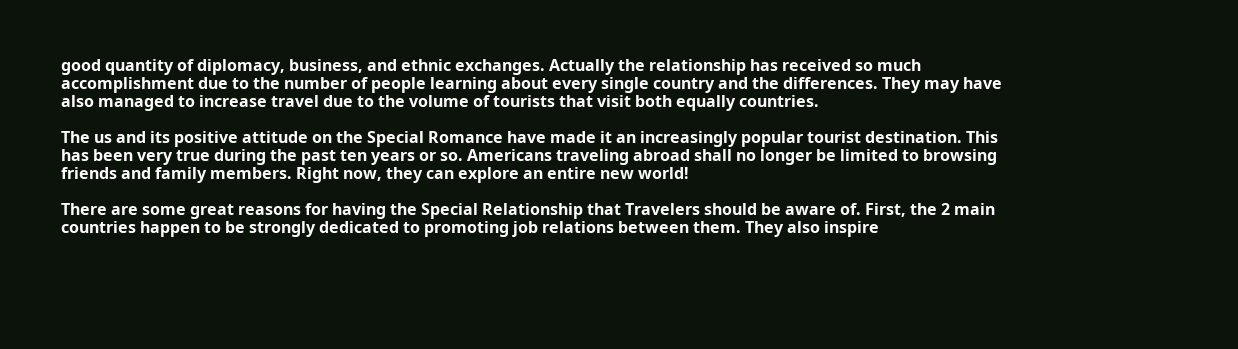good quantity of diplomacy, business, and ethnic exchanges. Actually the relationship has received so much accomplishment due to the number of people learning about every single country and the differences. They may have also managed to increase travel due to the volume of tourists that visit both equally countries.

The us and its positive attitude on the Special Romance have made it an increasingly popular tourist destination. This has been very true during the past ten years or so. Americans traveling abroad shall no longer be limited to browsing friends and family members. Right now, they can explore an entire new world!

There are some great reasons for having the Special Relationship that Travelers should be aware of. First, the 2 main countries happen to be strongly dedicated to promoting job relations between them. They also inspire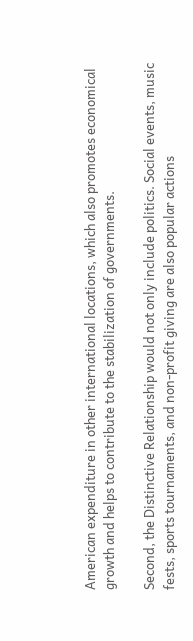American expenditure in other international locations, which also promotes economical growth and helps to contribute to the stabilization of governments.

Second, the Distinctive Relationship would not only include politics. Social events, music fests, sports tournaments, and non-profit giving are also popular actions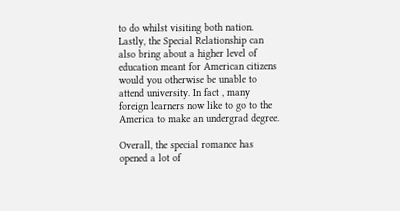to do whilst visiting both nation. Lastly, the Special Relationship can also bring about a higher level of education meant for American citizens would you otherwise be unable to attend university. In fact , many foreign learners now like to go to the America to make an undergrad degree.

Overall, the special romance has opened a lot of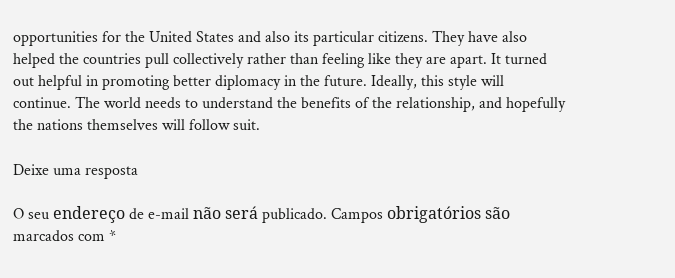opportunities for the United States and also its particular citizens. They have also helped the countries pull collectively rather than feeling like they are apart. It turned out helpful in promoting better diplomacy in the future. Ideally, this style will continue. The world needs to understand the benefits of the relationship, and hopefully the nations themselves will follow suit.

Deixe uma resposta

O seu endereço de e-mail não será publicado. Campos obrigatórios são marcados com *